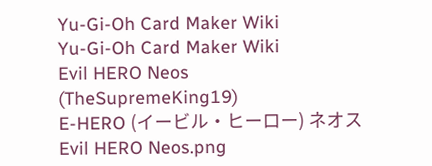Yu-Gi-Oh Card Maker Wiki
Yu-Gi-Oh Card Maker Wiki
Evil HERO Neos (TheSupremeKing19)
E-HERO (イービル・ヒーロー) ネオス
Evil HERO Neos.png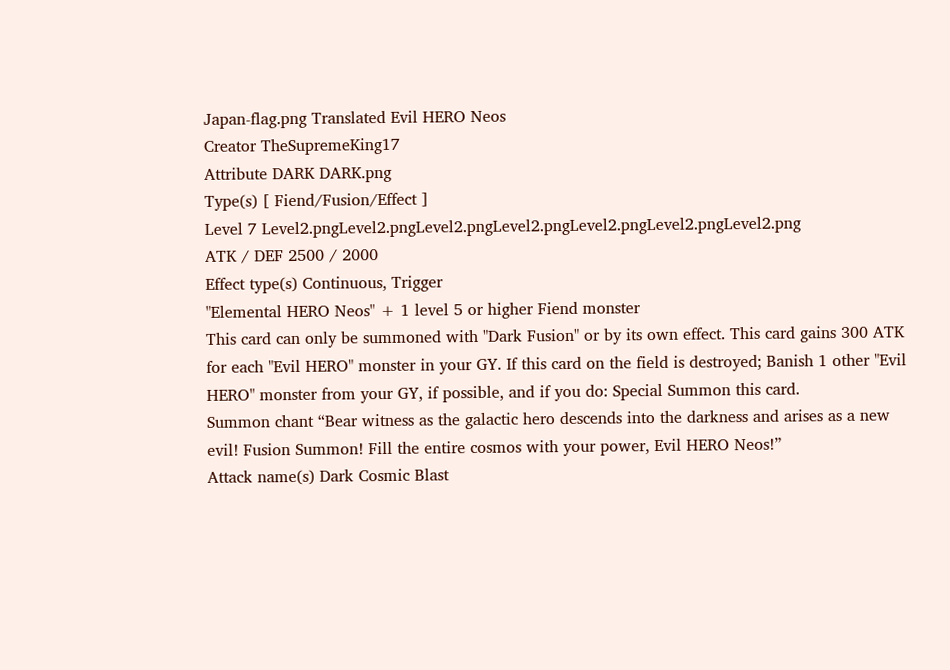Japan-flag.png Translated Evil HERO Neos
Creator TheSupremeKing17
Attribute DARK DARK.png
Type(s) [ Fiend/Fusion/Effect ]
Level 7 Level2.pngLevel2.pngLevel2.pngLevel2.pngLevel2.pngLevel2.pngLevel2.png
ATK / DEF 2500 / 2000
Effect type(s) Continuous, Trigger
"Elemental HERO Neos" + 1 level 5 or higher Fiend monster
This card can only be summoned with "Dark Fusion" or by its own effect. This card gains 300 ATK for each "Evil HERO" monster in your GY. If this card on the field is destroyed; Banish 1 other "Evil HERO" monster from your GY, if possible, and if you do: Special Summon this card.
Summon chant “Bear witness as the galactic hero descends into the darkness and arises as a new evil! Fusion Summon! Fill the entire cosmos with your power, Evil HERO Neos!”
Attack name(s) Dark Cosmic Blast